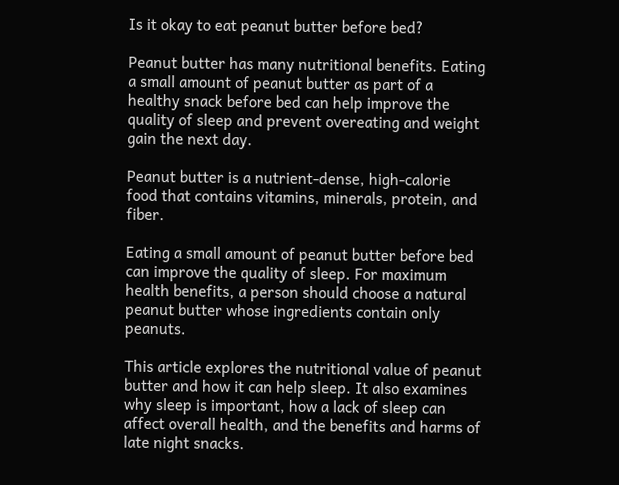Is it okay to eat peanut butter before bed?

Peanut butter has many nutritional benefits. Eating a small amount of peanut butter as part of a healthy snack before bed can help improve the quality of sleep and prevent overeating and weight gain the next day.

Peanut butter is a nutrient-dense, high-calorie food that contains vitamins, minerals, protein, and fiber.

Eating a small amount of peanut butter before bed can improve the quality of sleep. For maximum health benefits, a person should choose a natural peanut butter whose ingredients contain only peanuts.

This article explores the nutritional value of peanut butter and how it can help sleep. It also examines why sleep is important, how a lack of sleep can affect overall health, and the benefits and harms of late night snacks.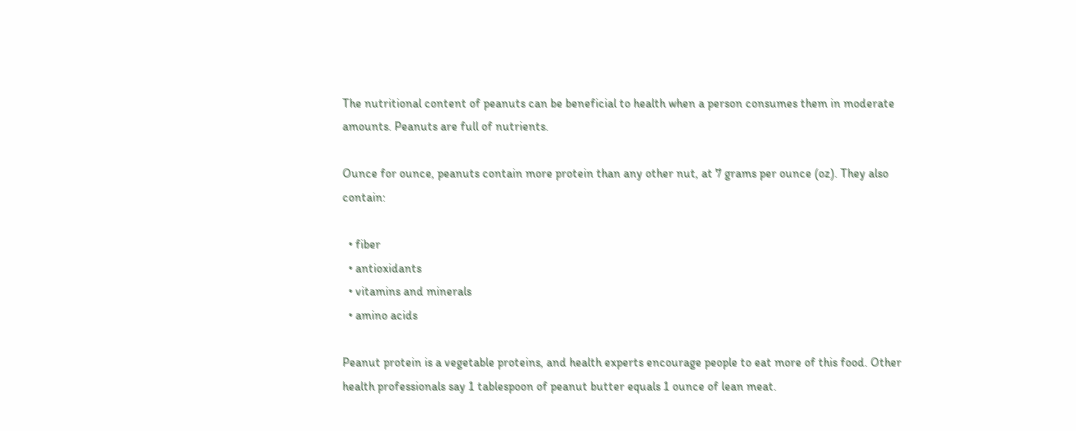The nutritional content of peanuts can be beneficial to health when a person consumes them in moderate amounts. Peanuts are full of nutrients.

Ounce for ounce, peanuts contain more protein than any other nut, at 7 grams per ounce (oz). They also contain:

  • fiber
  • antioxidants
  • vitamins and minerals
  • amino acids

Peanut protein is a vegetable proteins, and health experts encourage people to eat more of this food. Other health professionals say 1 tablespoon of peanut butter equals 1 ounce of lean meat.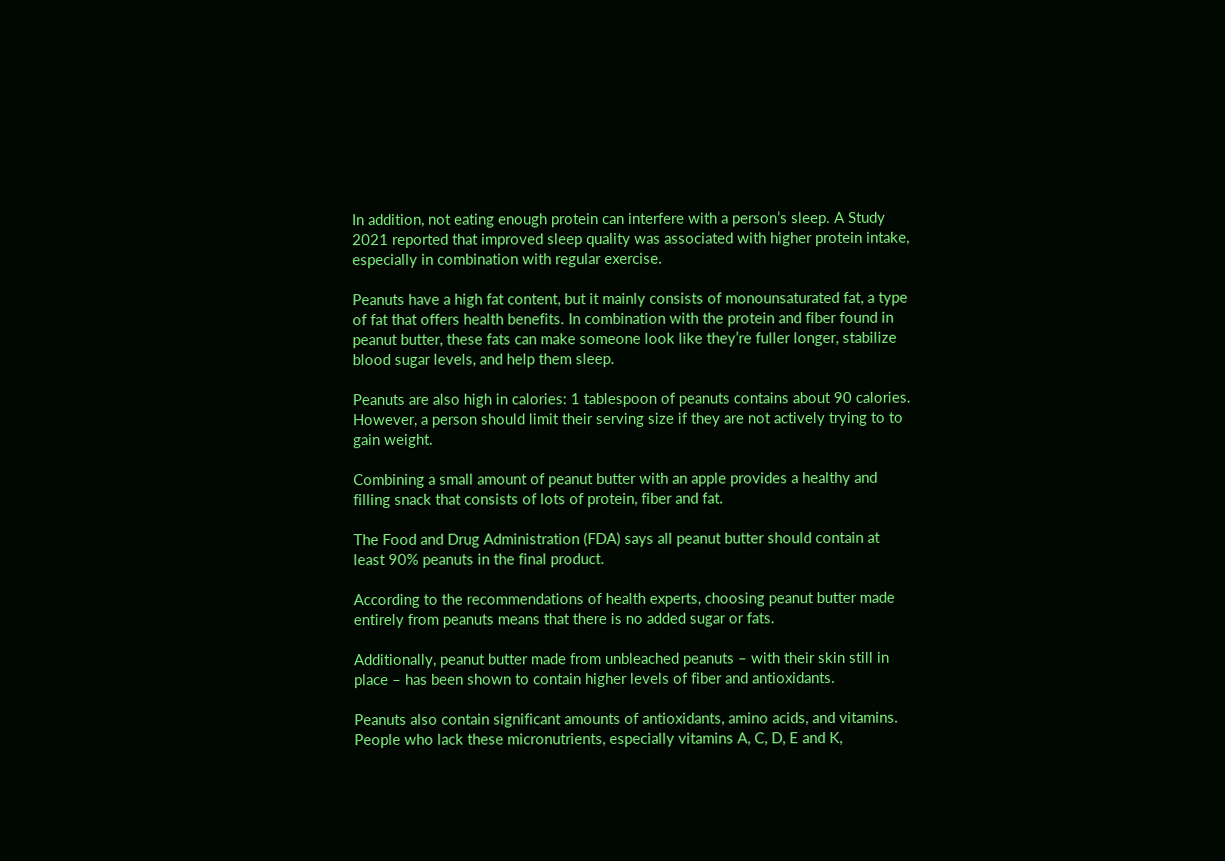In addition, not eating enough protein can interfere with a person’s sleep. A Study 2021 reported that improved sleep quality was associated with higher protein intake, especially in combination with regular exercise.

Peanuts have a high fat content, but it mainly consists of monounsaturated fat, a type of fat that offers health benefits. In combination with the protein and fiber found in peanut butter, these fats can make someone look like they’re fuller longer, stabilize blood sugar levels, and help them sleep.

Peanuts are also high in calories: 1 tablespoon of peanuts contains about 90 calories. However, a person should limit their serving size if they are not actively trying to to gain weight.

Combining a small amount of peanut butter with an apple provides a healthy and filling snack that consists of lots of protein, fiber and fat.

The Food and Drug Administration (FDA) says all peanut butter should contain at least 90% peanuts in the final product.

According to the recommendations of health experts, choosing peanut butter made entirely from peanuts means that there is no added sugar or fats.

Additionally, peanut butter made from unbleached peanuts – with their skin still in place – has been shown to contain higher levels of fiber and antioxidants.

Peanuts also contain significant amounts of antioxidants, amino acids, and vitamins. People who lack these micronutrients, especially vitamins A, C, D, E and K,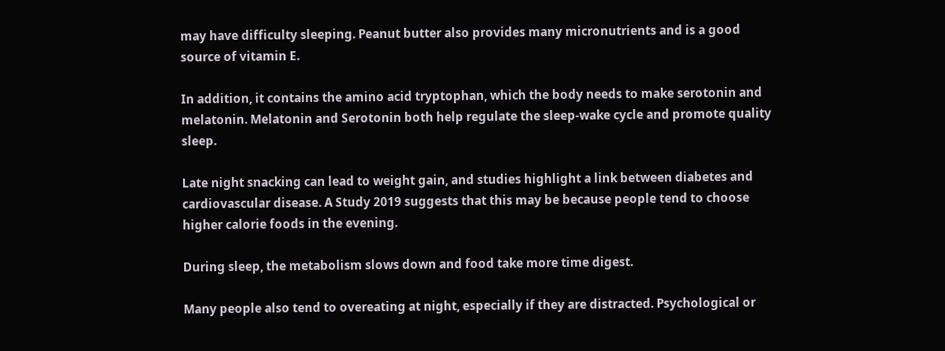may have difficulty sleeping. Peanut butter also provides many micronutrients and is a good source of vitamin E.

In addition, it contains the amino acid tryptophan, which the body needs to make serotonin and melatonin. Melatonin and Serotonin both help regulate the sleep-wake cycle and promote quality sleep.

Late night snacking can lead to weight gain, and studies highlight a link between diabetes and cardiovascular disease. A Study 2019 suggests that this may be because people tend to choose higher calorie foods in the evening.

During sleep, the metabolism slows down and food take more time digest.

Many people also tend to overeating at night, especially if they are distracted. Psychological or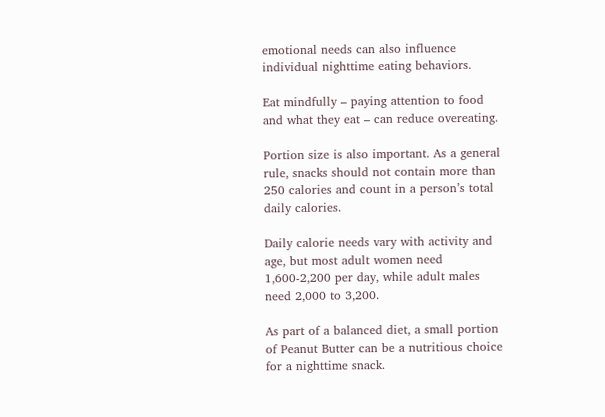emotional needs can also influence individual nighttime eating behaviors.

Eat mindfully – paying attention to food and what they eat – can reduce overeating.

Portion size is also important. As a general rule, snacks should not contain more than 250 calories and count in a person’s total daily calories.

Daily calorie needs vary with activity and age, but most adult women need 1,600-2,200 per day, while adult males need 2,000 to 3,200.

As part of a balanced diet, a small portion of Peanut Butter can be a nutritious choice for a nighttime snack.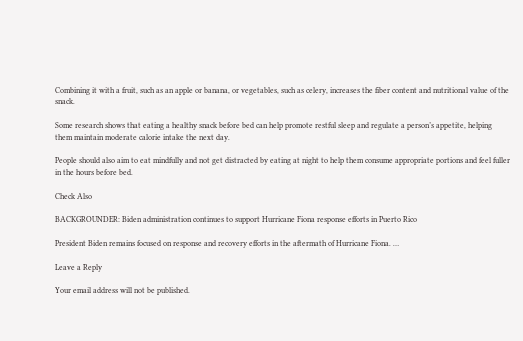Combining it with a fruit, such as an apple or banana, or vegetables, such as celery, increases the fiber content and nutritional value of the snack.

Some research shows that eating a healthy snack before bed can help promote restful sleep and regulate a person’s appetite, helping them maintain moderate calorie intake the next day.

People should also aim to eat mindfully and not get distracted by eating at night to help them consume appropriate portions and feel fuller in the hours before bed.

Check Also

BACKGROUNDER: Biden administration continues to support Hurricane Fiona response efforts in Puerto Rico

President Biden remains focused on response and recovery efforts in the aftermath of Hurricane Fiona. …

Leave a Reply

Your email address will not be published.